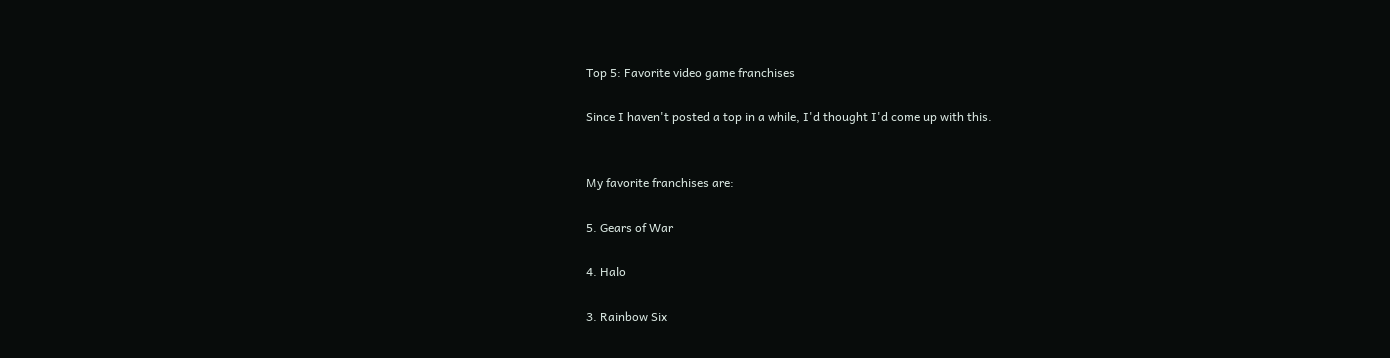Top 5: Favorite video game franchises

Since I haven't posted a top in a while, I'd thought I'd come up with this.


My favorite franchises are:

5. Gears of War

4. Halo

3. Rainbow Six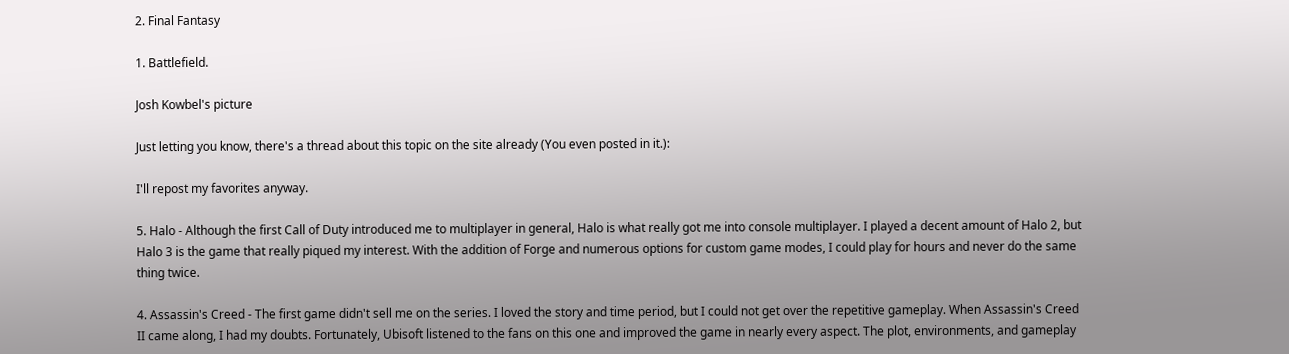2. Final Fantasy

1. Battlefield.

Josh Kowbel's picture

Just letting you know, there's a thread about this topic on the site already (You even posted in it.):

I'll repost my favorites anyway.

5. Halo - Although the first Call of Duty introduced me to multiplayer in general, Halo is what really got me into console multiplayer. I played a decent amount of Halo 2, but Halo 3 is the game that really piqued my interest. With the addition of Forge and numerous options for custom game modes, I could play for hours and never do the same thing twice.

4. Assassin's Creed - The first game didn't sell me on the series. I loved the story and time period, but I could not get over the repetitive gameplay. When Assassin's Creed II came along, I had my doubts. Fortunately, Ubisoft listened to the fans on this one and improved the game in nearly every aspect. The plot, environments, and gameplay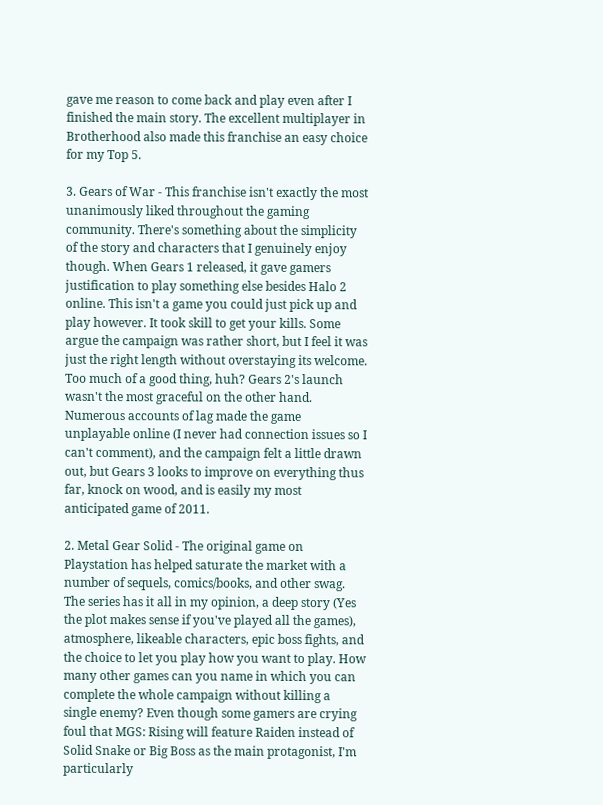gave me reason to come back and play even after I finished the main story. The excellent multiplayer in Brotherhood also made this franchise an easy choice for my Top 5.

3. Gears of War - This franchise isn't exactly the most unanimously liked throughout the gaming community. There's something about the simplicity of the story and characters that I genuinely enjoy though. When Gears 1 released, it gave gamers justification to play something else besides Halo 2 online. This isn't a game you could just pick up and play however. It took skill to get your kills. Some argue the campaign was rather short, but I feel it was just the right length without overstaying its welcome. Too much of a good thing, huh? Gears 2's launch wasn't the most graceful on the other hand. Numerous accounts of lag made the game unplayable online (I never had connection issues so I can't comment), and the campaign felt a little drawn out, but Gears 3 looks to improve on everything thus far, knock on wood, and is easily my most anticipated game of 2011.

2. Metal Gear Solid - The original game on Playstation has helped saturate the market with a number of sequels, comics/books, and other swag. The series has it all in my opinion, a deep story (Yes the plot makes sense if you've played all the games), atmosphere, likeable characters, epic boss fights, and the choice to let you play how you want to play. How many other games can you name in which you can complete the whole campaign without killing a single enemy? Even though some gamers are crying foul that MGS: Rising will feature Raiden instead of Solid Snake or Big Boss as the main protagonist, I'm particularly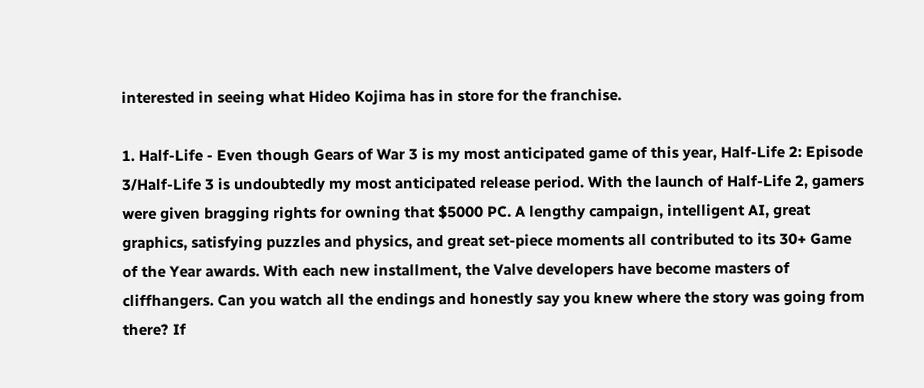interested in seeing what Hideo Kojima has in store for the franchise.

1. Half-Life - Even though Gears of War 3 is my most anticipated game of this year, Half-Life 2: Episode 3/Half-Life 3 is undoubtedly my most anticipated release period. With the launch of Half-Life 2, gamers were given bragging rights for owning that $5000 PC. A lengthy campaign, intelligent AI, great graphics, satisfying puzzles and physics, and great set-piece moments all contributed to its 30+ Game of the Year awards. With each new installment, the Valve developers have become masters of cliffhangers. Can you watch all the endings and honestly say you knew where the story was going from there? If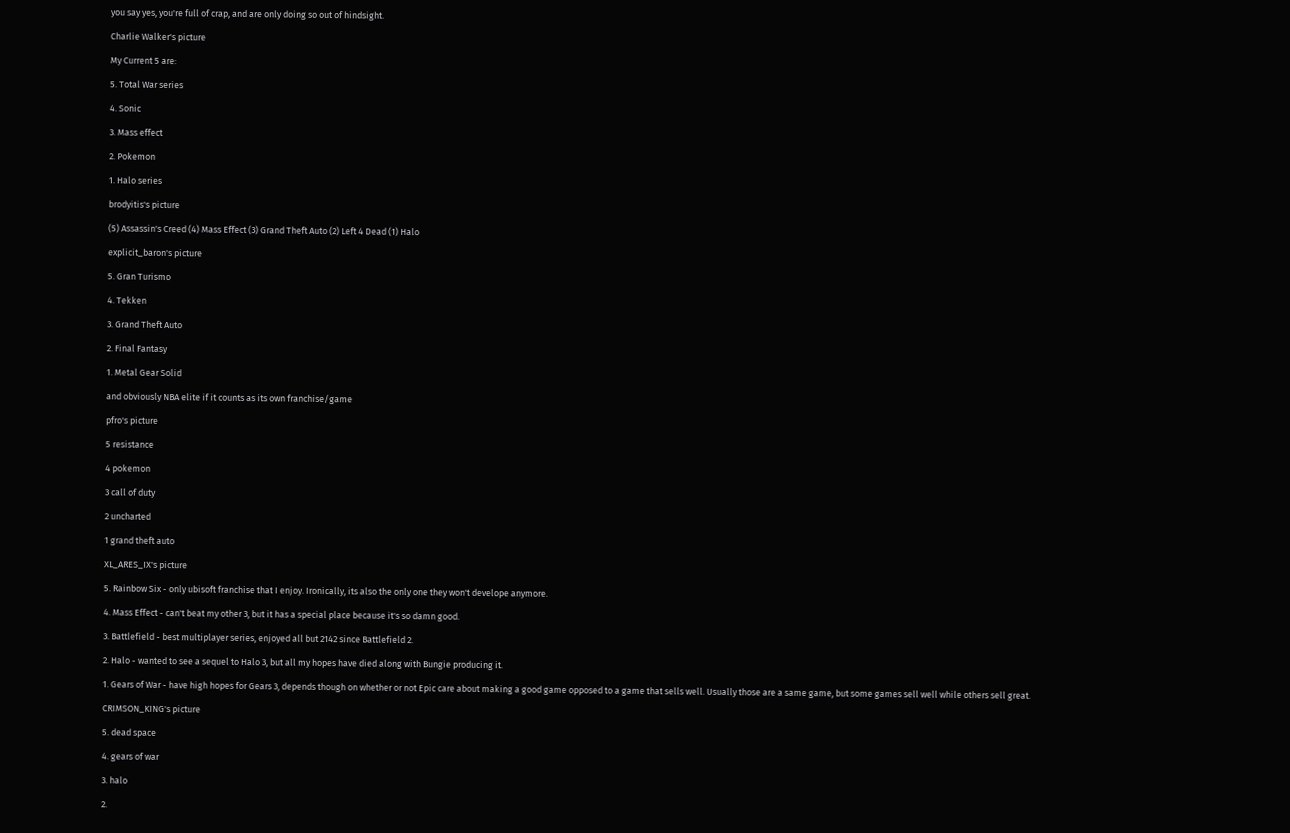you say yes, you're full of crap, and are only doing so out of hindsight.

Charlie Walker's picture

My Current 5 are:

5. Total War series

4. Sonic

3. Mass effect

2. Pokemon

1. Halo series

brodyitis's picture

(5) Assassin's Creed (4) Mass Effect (3) Grand Theft Auto (2) Left 4 Dead (1) Halo

explicit_baron's picture

5. Gran Turismo

4. Tekken

3. Grand Theft Auto

2. Final Fantasy

1. Metal Gear Solid

and obviously NBA elite if it counts as its own franchise/game

pfro's picture

5 resistance

4 pokemon

3 call of duty

2 uncharted

1 grand theft auto

XL_ARES_IX's picture

5. Rainbow Six - only ubisoft franchise that I enjoy. Ironically, its also the only one they won't develope anymore.

4. Mass Effect - can't beat my other 3, but it has a special place because it's so damn good.

3. Battlefield - best multiplayer series, enjoyed all but 2142 since Battlefield 2.

2. Halo - wanted to see a sequel to Halo 3, but all my hopes have died along with Bungie producing it.

1. Gears of War - have high hopes for Gears 3, depends though on whether or not Epic care about making a good game opposed to a game that sells well. Usually those are a same game, but some games sell well while others sell great.

CRIMSON_KING's picture

5. dead space

4. gears of war

3. halo

2.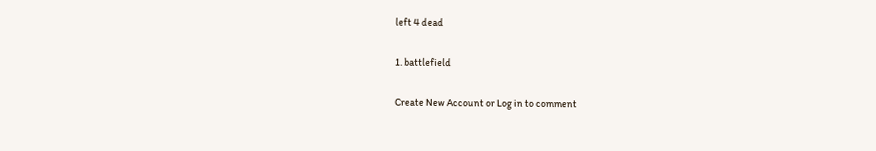left 4 dead

1. battlefield

Create New Account or Log in to comment